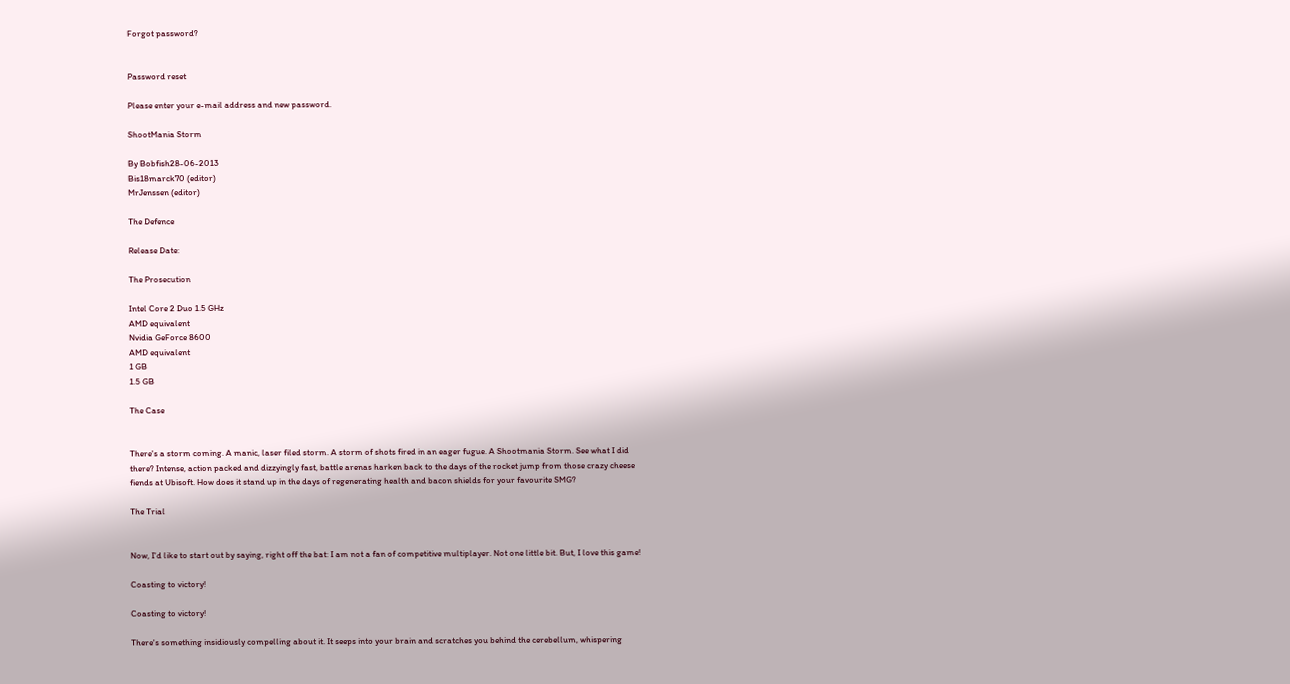Forgot password?


Password reset

Please enter your e-mail address and new password.

ShootMania Storm

By Bobfish28-06-2013
Bis18marck70 (editor)
MrJenssen (editor)

The Defence

Release Date:

The Prosecution

Intel Core 2 Duo 1.5 GHz
AMD equivalent
Nvidia GeForce 8600
AMD equivalent
1 GB
1.5 GB

The Case


There's a storm coming. A manic, laser filed storm. A storm of shots fired in an eager fugue. A Shootmania Storm. See what I did there? Intense, action packed and dizzyingly fast, battle arenas harken back to the days of the rocket jump from those crazy cheese fiends at Ubisoft. How does it stand up in the days of regenerating health and bacon shields for your favourite SMG?

The Trial


Now, I'd like to start out by saying, right off the bat: I am not a fan of competitive multiplayer. Not one little bit. But, I love this game!

Coasting to victory!

Coasting to victory!

There's something insidiously compelling about it. It seeps into your brain and scratches you behind the cerebellum, whispering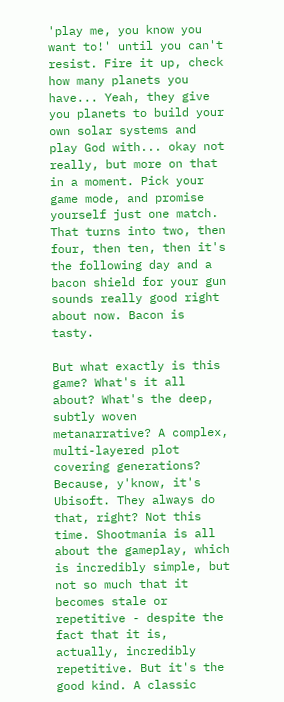'play me, you know you want to!' until you can't resist. Fire it up, check how many planets you have... Yeah, they give you planets to build your own solar systems and play God with... okay not really, but more on that in a moment. Pick your game mode, and promise yourself just one match. That turns into two, then four, then ten, then it's the following day and a bacon shield for your gun sounds really good right about now. Bacon is tasty.

But what exactly is this game? What's it all about? What's the deep, subtly woven metanarrative? A complex, multi-layered plot covering generations? Because, y'know, it's Ubisoft. They always do that, right? Not this time. Shootmania is all about the gameplay, which is incredibly simple, but not so much that it becomes stale or repetitive - despite the fact that it is, actually, incredibly repetitive. But it's the good kind. A classic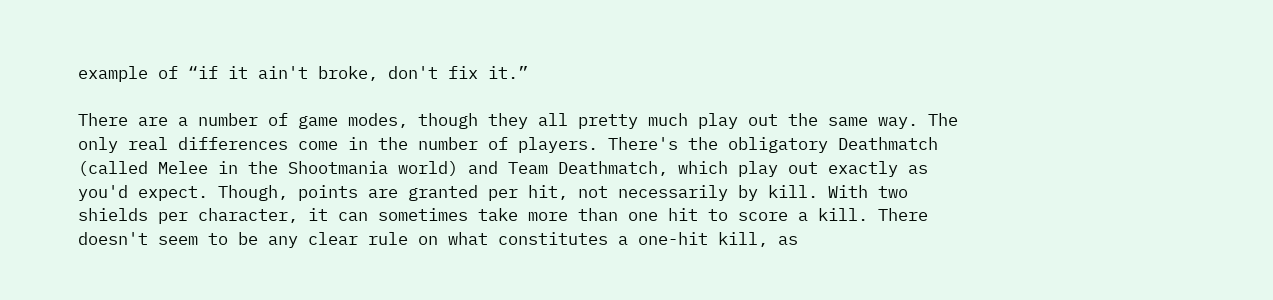example of “if it ain't broke, don't fix it.”

There are a number of game modes, though they all pretty much play out the same way. The only real differences come in the number of players. There's the obligatory Deathmatch (called Melee in the Shootmania world) and Team Deathmatch, which play out exactly as you'd expect. Though, points are granted per hit, not necessarily by kill. With two shields per character, it can sometimes take more than one hit to score a kill. There doesn't seem to be any clear rule on what constitutes a one-hit kill, as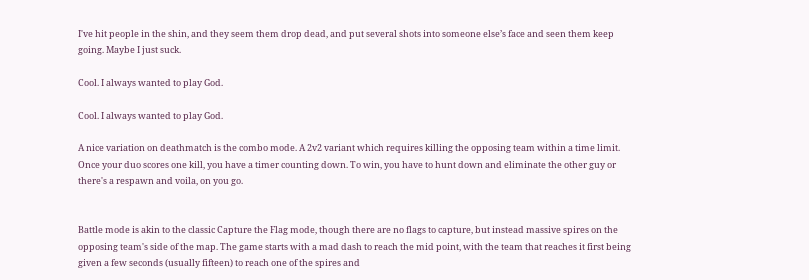I've hit people in the shin, and they seem them drop dead, and put several shots into someone else’s face and seen them keep going. Maybe I just suck.

Cool. I always wanted to play God.

Cool. I always wanted to play God.

A nice variation on deathmatch is the combo mode. A 2v2 variant which requires killing the opposing team within a time limit. Once your duo scores one kill, you have a timer counting down. To win, you have to hunt down and eliminate the other guy or there's a respawn and voila, on you go.


Battle mode is akin to the classic Capture the Flag mode, though there are no flags to capture, but instead massive spires on the opposing team's side of the map. The game starts with a mad dash to reach the mid point, with the team that reaches it first being given a few seconds (usually fifteen) to reach one of the spires and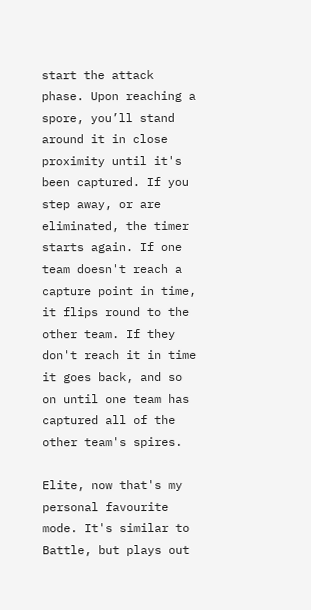start the attack phase. Upon reaching a spore, you’ll stand around it in close proximity until it's been captured. If you step away, or are eliminated, the timer starts again. If one team doesn't reach a capture point in time, it flips round to the other team. If they don't reach it in time it goes back, and so on until one team has captured all of the other team's spires.

Elite, now that's my personal favourite mode. It's similar to Battle, but plays out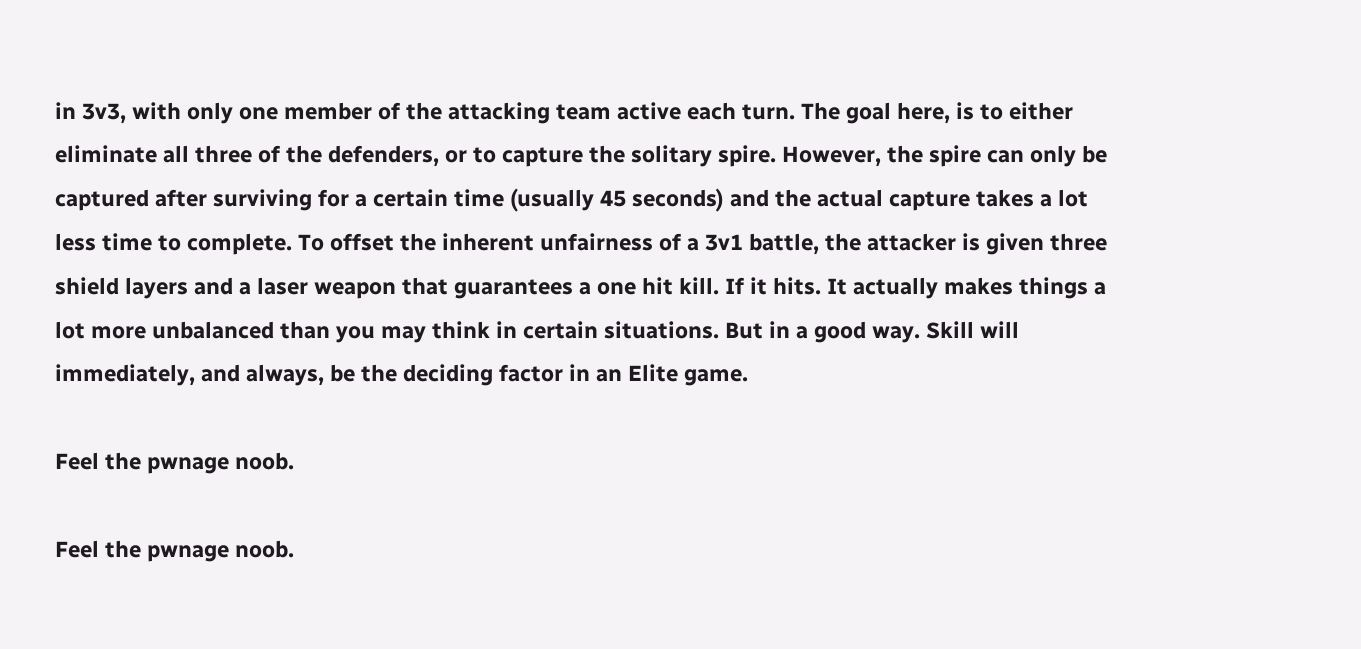in 3v3, with only one member of the attacking team active each turn. The goal here, is to either eliminate all three of the defenders, or to capture the solitary spire. However, the spire can only be captured after surviving for a certain time (usually 45 seconds) and the actual capture takes a lot less time to complete. To offset the inherent unfairness of a 3v1 battle, the attacker is given three shield layers and a laser weapon that guarantees a one hit kill. If it hits. It actually makes things a lot more unbalanced than you may think in certain situations. But in a good way. Skill will immediately, and always, be the deciding factor in an Elite game.

Feel the pwnage noob.

Feel the pwnage noob.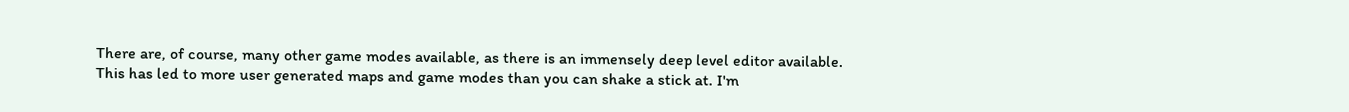There are, of course, many other game modes available, as there is an immensely deep level editor available. This has led to more user generated maps and game modes than you can shake a stick at. I'm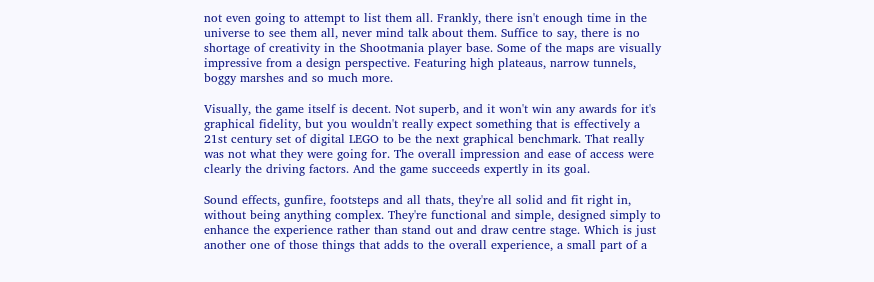not even going to attempt to list them all. Frankly, there isn't enough time in the universe to see them all, never mind talk about them. Suffice to say, there is no shortage of creativity in the Shootmania player base. Some of the maps are visually impressive from a design perspective. Featuring high plateaus, narrow tunnels, boggy marshes and so much more.

Visually, the game itself is decent. Not superb, and it won't win any awards for it's graphical fidelity, but you wouldn't really expect something that is effectively a 21st century set of digital LEGO to be the next graphical benchmark. That really was not what they were going for. The overall impression and ease of access were clearly the driving factors. And the game succeeds expertly in its goal.

Sound effects, gunfire, footsteps and all thats, they're all solid and fit right in, without being anything complex. They're functional and simple, designed simply to enhance the experience rather than stand out and draw centre stage. Which is just another one of those things that adds to the overall experience, a small part of a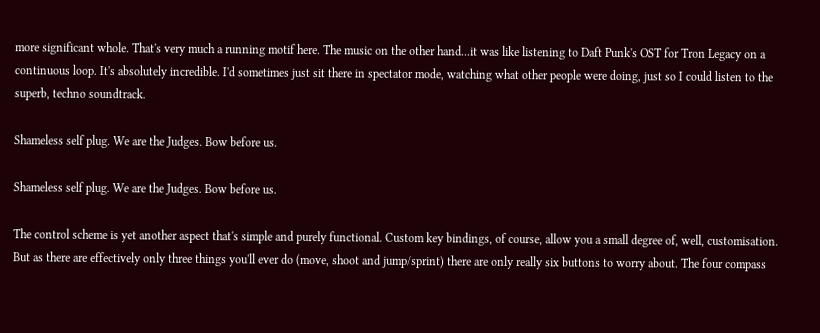more significant whole. That's very much a running motif here. The music on the other hand...it was like listening to Daft Punk's OST for Tron Legacy on a continuous loop. It's absolutely incredible. I'd sometimes just sit there in spectator mode, watching what other people were doing, just so I could listen to the superb, techno soundtrack.

Shameless self plug. We are the Judges. Bow before us.

Shameless self plug. We are the Judges. Bow before us.

The control scheme is yet another aspect that's simple and purely functional. Custom key bindings, of course, allow you a small degree of, well, customisation. But as there are effectively only three things you'll ever do (move, shoot and jump/sprint) there are only really six buttons to worry about. The four compass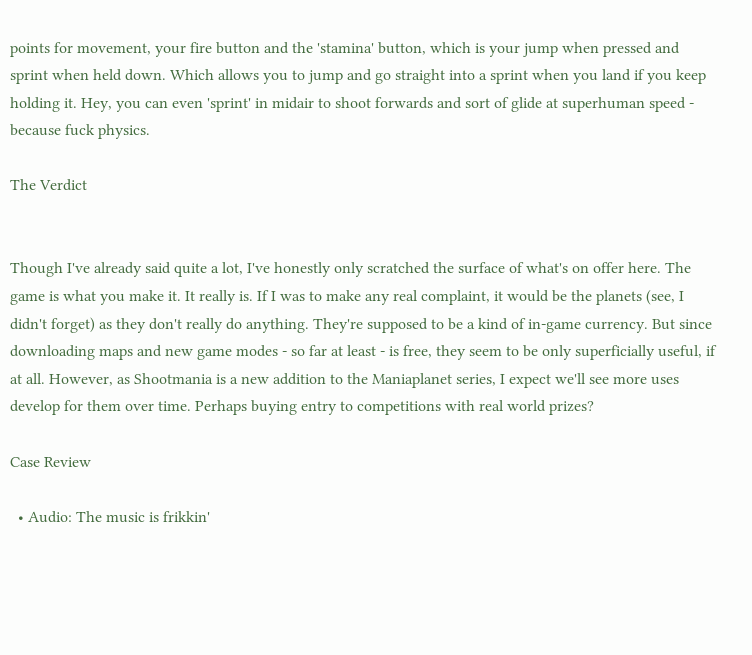points for movement, your fire button and the 'stamina' button, which is your jump when pressed and sprint when held down. Which allows you to jump and go straight into a sprint when you land if you keep holding it. Hey, you can even 'sprint' in midair to shoot forwards and sort of glide at superhuman speed - because fuck physics.

The Verdict


Though I've already said quite a lot, I've honestly only scratched the surface of what's on offer here. The game is what you make it. It really is. If I was to make any real complaint, it would be the planets (see, I didn't forget) as they don't really do anything. They're supposed to be a kind of in-game currency. But since downloading maps and new game modes - so far at least - is free, they seem to be only superficially useful, if at all. However, as Shootmania is a new addition to the Maniaplanet series, I expect we'll see more uses develop for them over time. Perhaps buying entry to competitions with real world prizes?

Case Review

  • Audio: The music is frikkin'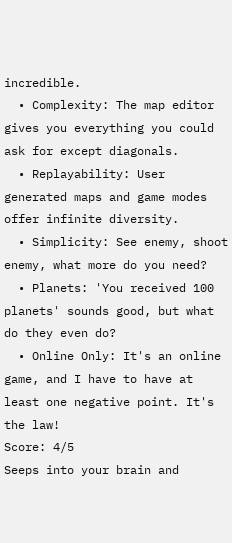incredible.
  • Complexity: The map editor gives you everything you could ask for except diagonals.
  • Replayability: User generated maps and game modes offer infinite diversity.
  • Simplicity: See enemy, shoot enemy, what more do you need?
  • Planets: 'You received 100 planets' sounds good, but what do they even do?
  • Online Only: It's an online game, and I have to have at least one negative point. It's the law!
Score: 4/5
Seeps into your brain and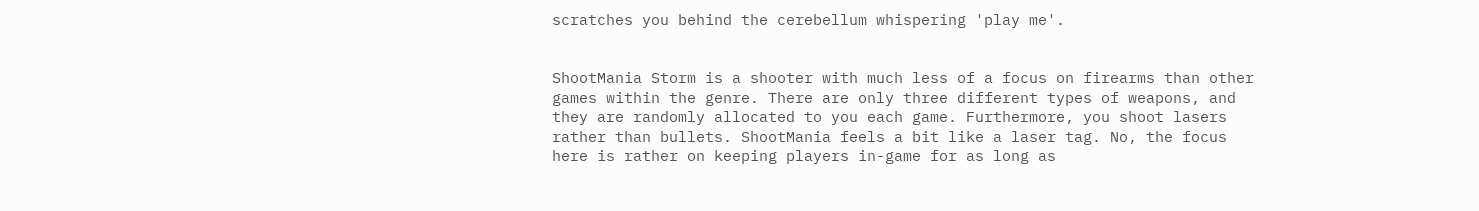scratches you behind the cerebellum whispering 'play me'.


ShootMania Storm is a shooter with much less of a focus on firearms than other games within the genre. There are only three different types of weapons, and they are randomly allocated to you each game. Furthermore, you shoot lasers rather than bullets. ShootMania feels a bit like a laser tag. No, the focus here is rather on keeping players in-game for as long as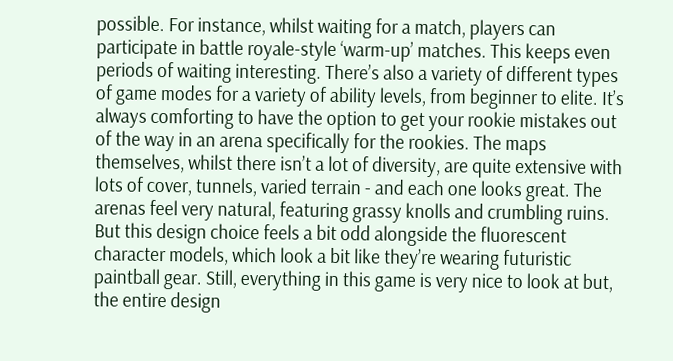possible. For instance, whilst waiting for a match, players can participate in battle royale-style ‘warm-up’ matches. This keeps even periods of waiting interesting. There’s also a variety of different types of game modes for a variety of ability levels, from beginner to elite. It’s always comforting to have the option to get your rookie mistakes out of the way in an arena specifically for the rookies. The maps themselves, whilst there isn’t a lot of diversity, are quite extensive with lots of cover, tunnels, varied terrain - and each one looks great. The arenas feel very natural, featuring grassy knolls and crumbling ruins. But this design choice feels a bit odd alongside the fluorescent character models, which look a bit like they’re wearing futuristic paintball gear. Still, everything in this game is very nice to look at but, the entire design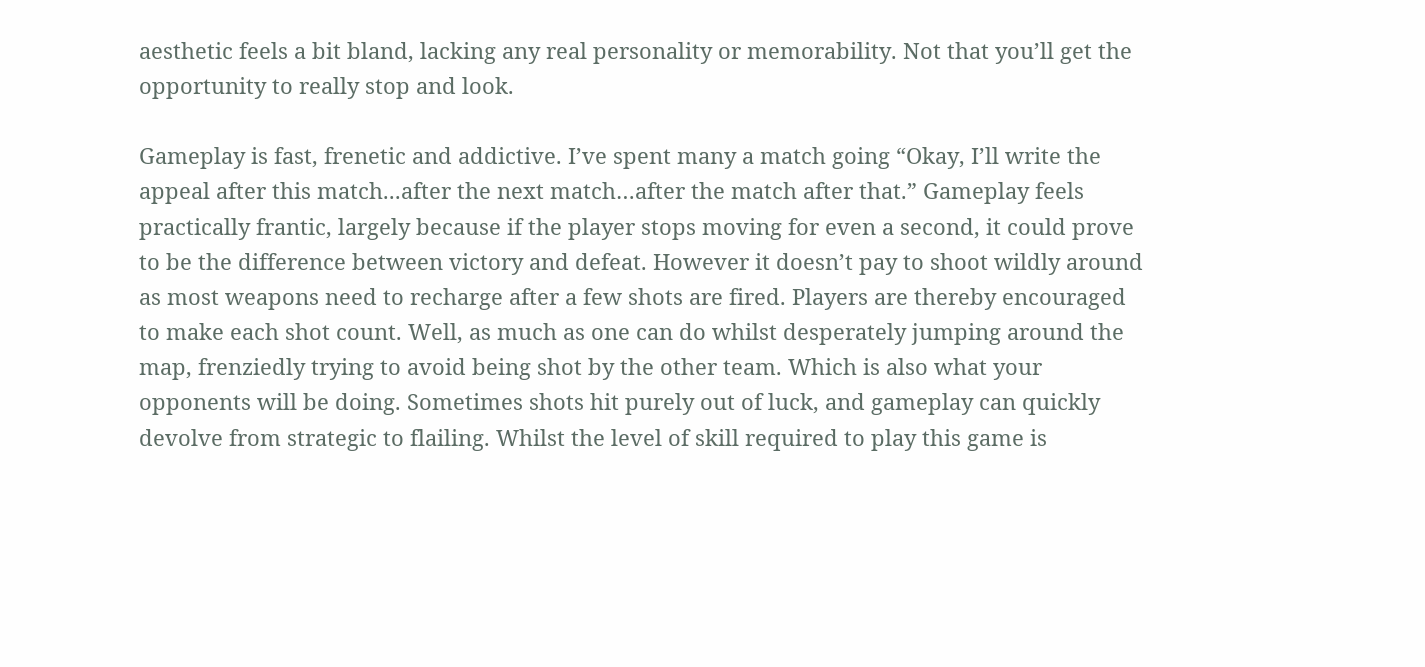aesthetic feels a bit bland, lacking any real personality or memorability. Not that you’ll get the opportunity to really stop and look.

Gameplay is fast, frenetic and addictive. I’ve spent many a match going “Okay, I’ll write the appeal after this match...after the next match…after the match after that.” Gameplay feels practically frantic, largely because if the player stops moving for even a second, it could prove to be the difference between victory and defeat. However it doesn’t pay to shoot wildly around as most weapons need to recharge after a few shots are fired. Players are thereby encouraged to make each shot count. Well, as much as one can do whilst desperately jumping around the map, frenziedly trying to avoid being shot by the other team. Which is also what your opponents will be doing. Sometimes shots hit purely out of luck, and gameplay can quickly devolve from strategic to flailing. Whilst the level of skill required to play this game is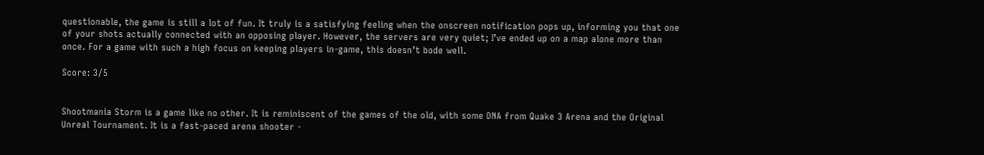questionable, the game is still a lot of fun. It truly is a satisfying feeling when the onscreen notification pops up, informing you that one of your shots actually connected with an opposing player. However, the servers are very quiet; I’ve ended up on a map alone more than once. For a game with such a high focus on keeping players in-game, this doesn’t bode well.

Score: 3/5


Shootmania Storm is a game like no other. It is reminiscent of the games of the old, with some DNA from Quake 3 Arena and the Original Unreal Tournament. It is a fast-paced arena shooter -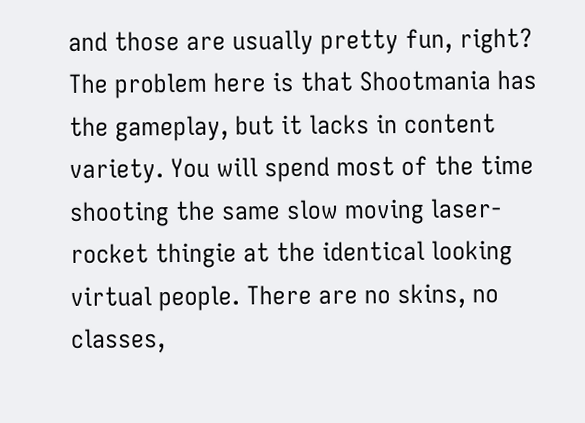and those are usually pretty fun, right? The problem here is that Shootmania has the gameplay, but it lacks in content variety. You will spend most of the time shooting the same slow moving laser-rocket thingie at the identical looking virtual people. There are no skins, no classes,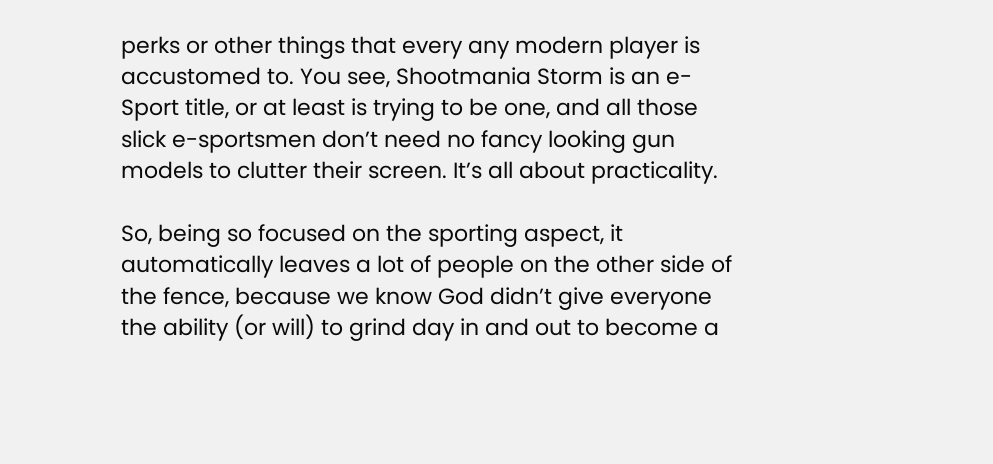perks or other things that every any modern player is accustomed to. You see, Shootmania Storm is an e-Sport title, or at least is trying to be one, and all those slick e-sportsmen don’t need no fancy looking gun models to clutter their screen. It’s all about practicality.

So, being so focused on the sporting aspect, it automatically leaves a lot of people on the other side of the fence, because we know God didn’t give everyone the ability (or will) to grind day in and out to become a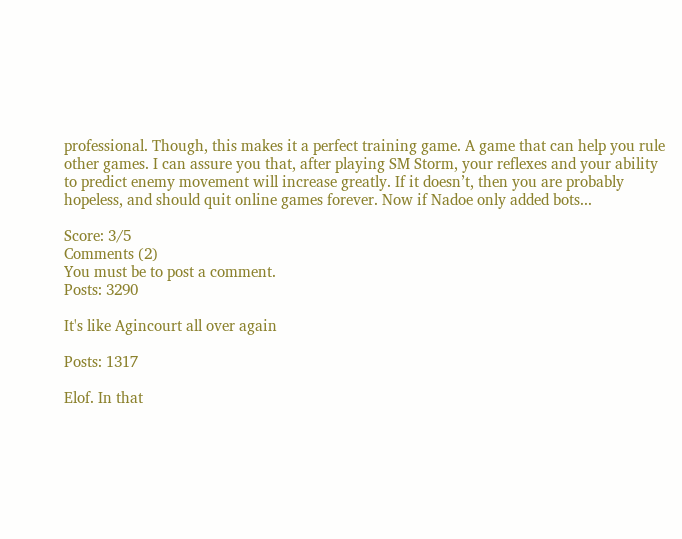professional. Though, this makes it a perfect training game. A game that can help you rule other games. I can assure you that, after playing SM Storm, your reflexes and your ability to predict enemy movement will increase greatly. If it doesn’t, then you are probably hopeless, and should quit online games forever. Now if Nadoe only added bots...

Score: 3/5
Comments (2)
You must be to post a comment.
Posts: 3290

It's like Agincourt all over again

Posts: 1317

Elof. In that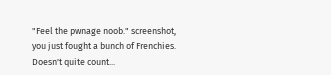"Feel the pwnage noob." screenshot, you just fought a bunch of Frenchies. Doesn't quite count...